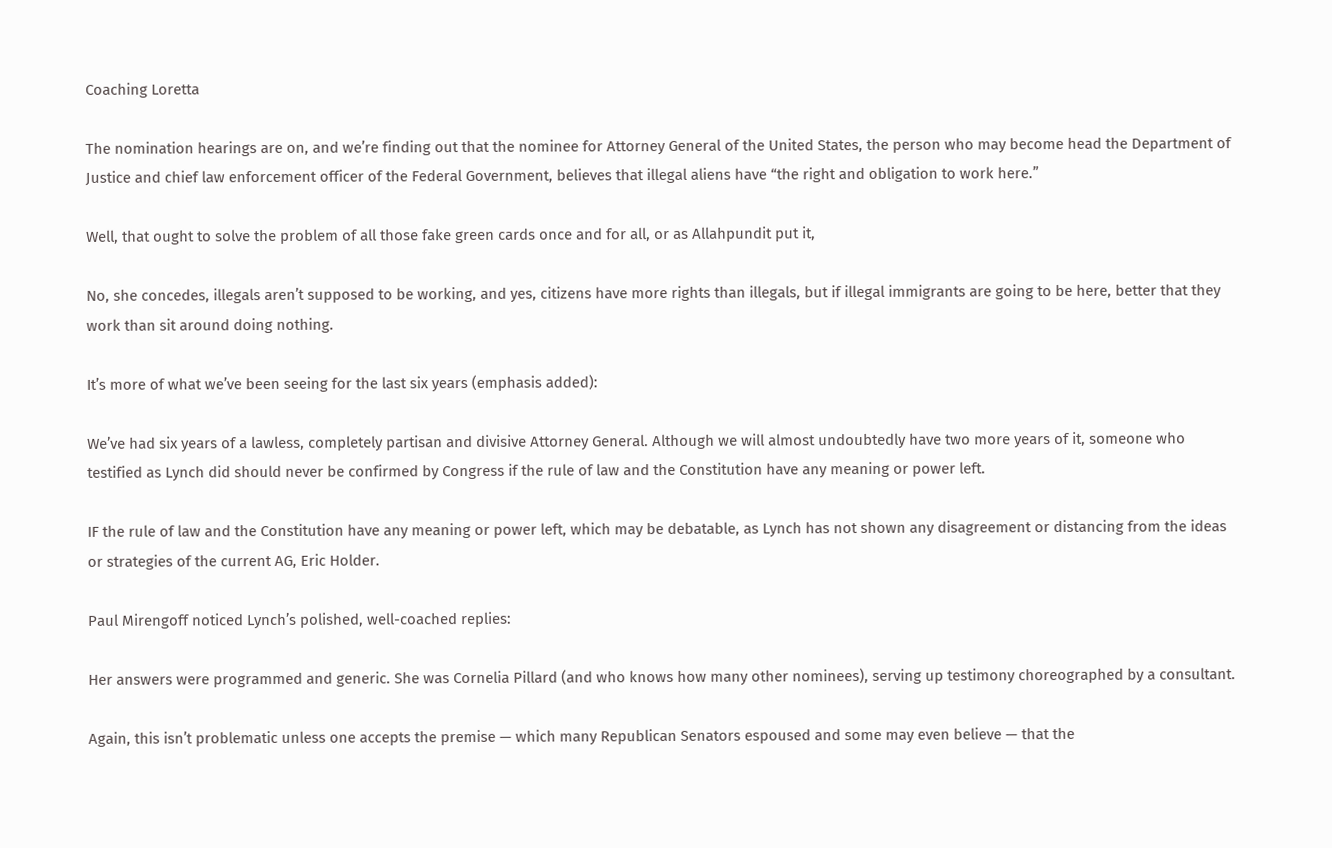Coaching Loretta

The nomination hearings are on, and we’re finding out that the nominee for Attorney General of the United States, the person who may become head the Department of Justice and chief law enforcement officer of the Federal Government, believes that illegal aliens have “the right and obligation to work here.”

Well, that ought to solve the problem of all those fake green cards once and for all, or as Allahpundit put it,

No, she concedes, illegals aren’t supposed to be working, and yes, citizens have more rights than illegals, but if illegal immigrants are going to be here, better that they work than sit around doing nothing.

It’s more of what we’ve been seeing for the last six years (emphasis added):

We’ve had six years of a lawless, completely partisan and divisive Attorney General. Although we will almost undoubtedly have two more years of it, someone who testified as Lynch did should never be confirmed by Congress if the rule of law and the Constitution have any meaning or power left.

IF the rule of law and the Constitution have any meaning or power left, which may be debatable, as Lynch has not shown any disagreement or distancing from the ideas or strategies of the current AG, Eric Holder.

Paul Mirengoff noticed Lynch’s polished, well-coached replies:

Her answers were programmed and generic. She was Cornelia Pillard (and who knows how many other nominees), serving up testimony choreographed by a consultant.

Again, this isn’t problematic unless one accepts the premise — which many Republican Senators espoused and some may even believe — that the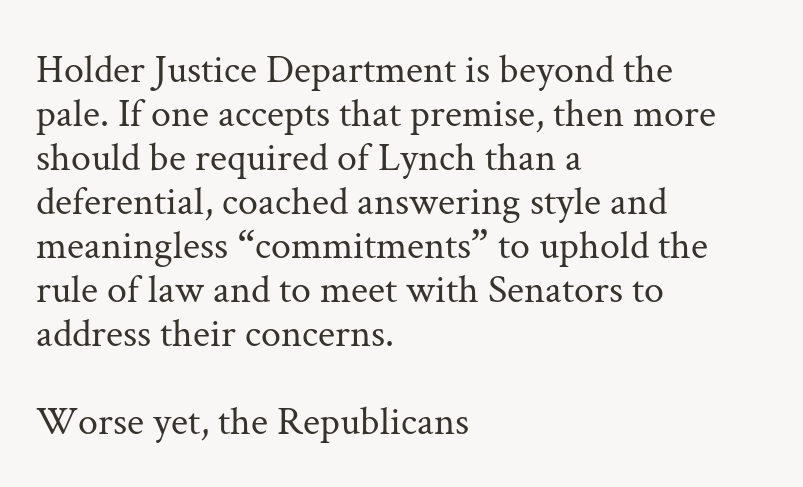Holder Justice Department is beyond the pale. If one accepts that premise, then more should be required of Lynch than a deferential, coached answering style and meaningless “commitments” to uphold the rule of law and to meet with Senators to address their concerns.

Worse yet, the Republicans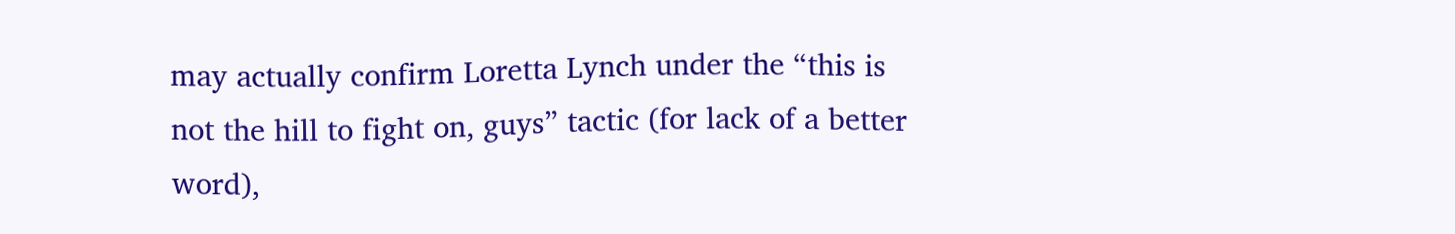may actually confirm Loretta Lynch under the “this is not the hill to fight on, guys” tactic (for lack of a better word),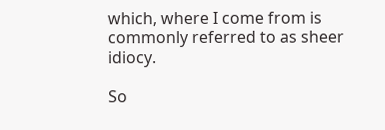which, where I come from is commonly referred to as sheer idiocy.

So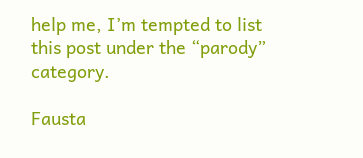help me, I’m tempted to list this post under the “parody” category.

Fausta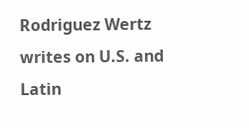Rodriguez Wertz writes on U.S. and Latin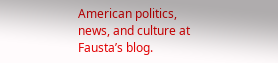American politics, news, and culture at Fausta’s blog.